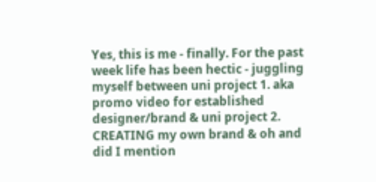Yes, this is me - finally. For the past week life has been hectic - juggling myself between uni project 1. aka promo video for established designer/brand & uni project 2.  CREATING my own brand & oh and did I mention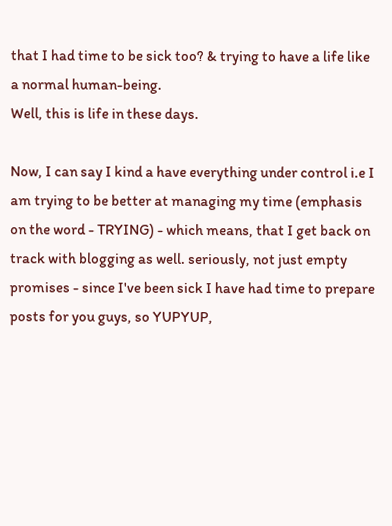that I had time to be sick too? & trying to have a life like a normal human-being.
Well, this is life in these days.

Now, I can say I kind a have everything under control i.e I am trying to be better at managing my time (emphasis on the word - TRYING) - which means, that I get back on track with blogging as well. seriously, not just empty promises - since I've been sick I have had time to prepare posts for you guys, so YUPYUP,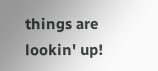things are lookin' up!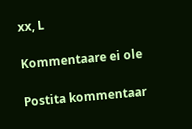xx, L

Kommentaare ei ole

Postita kommentaar